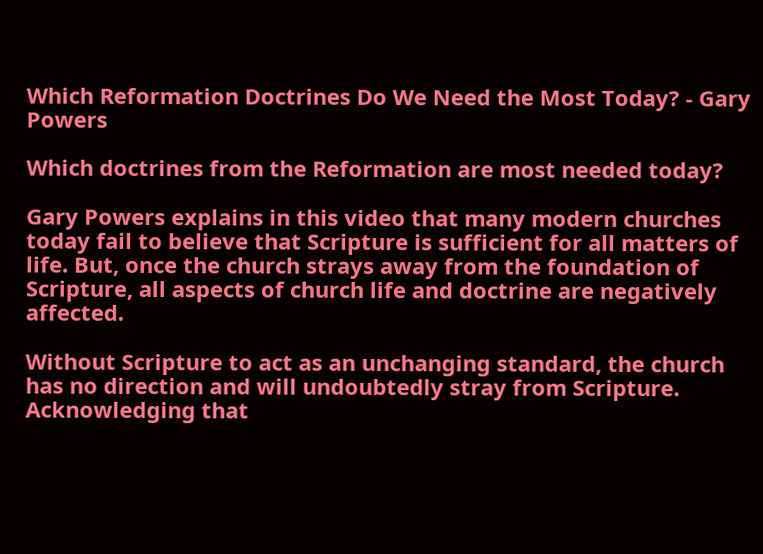Which Reformation Doctrines Do We Need the Most Today? - Gary Powers

Which doctrines from the Reformation are most needed today?

Gary Powers explains in this video that many modern churches today fail to believe that Scripture is sufficient for all matters of life. But, once the church strays away from the foundation of Scripture, all aspects of church life and doctrine are negatively affected.

Without Scripture to act as an unchanging standard, the church has no direction and will undoubtedly stray from Scripture. Acknowledging that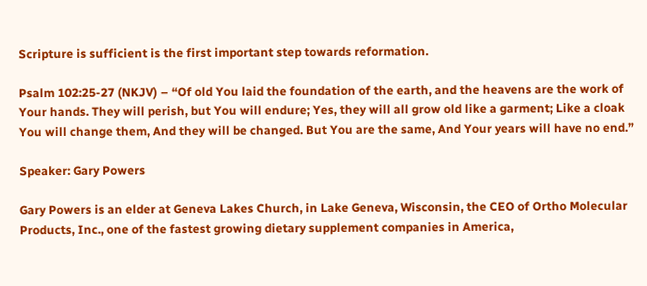Scripture is sufficient is the first important step towards reformation.

Psalm 102:25-27 (NKJV) – “Of old You laid the foundation of the earth, and the heavens are the work of Your hands. They will perish, but You will endure; Yes, they will all grow old like a garment; Like a cloak You will change them, And they will be changed. But You are the same, And Your years will have no end.”

Speaker: Gary Powers

Gary Powers is an elder at Geneva Lakes Church, in Lake Geneva, Wisconsin, the CEO of Ortho Molecular Products, Inc., one of the fastest growing dietary supplement companies in America,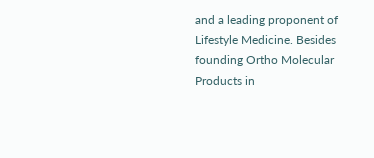and a leading proponent of Lifestyle Medicine. Besides founding Ortho Molecular Products in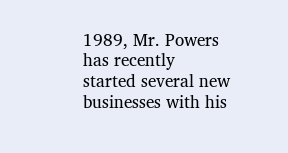1989, Mr. Powers has recently started several new businesses with his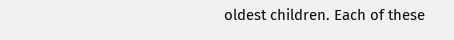oldest children. Each of these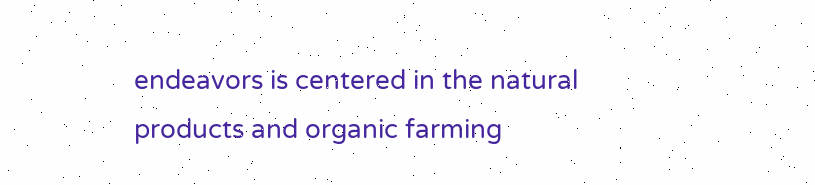endeavors is centered in the natural products and organic farming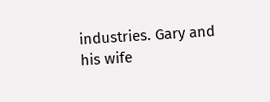industries. Gary and his wife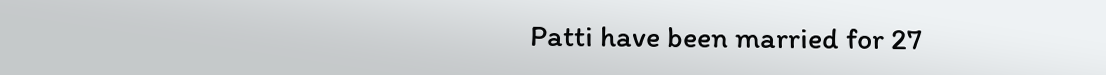Patti have been married for 27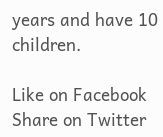years and have 10 children.

Like on Facebook Share on Twitter